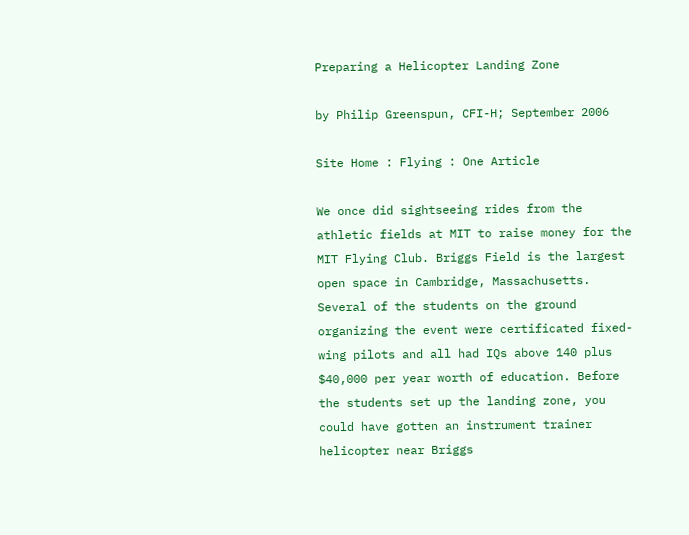Preparing a Helicopter Landing Zone

by Philip Greenspun, CFI-H; September 2006

Site Home : Flying : One Article

We once did sightseeing rides from the athletic fields at MIT to raise money for the MIT Flying Club. Briggs Field is the largest open space in Cambridge, Massachusetts. Several of the students on the ground organizing the event were certificated fixed-wing pilots and all had IQs above 140 plus $40,000 per year worth of education. Before the students set up the landing zone, you could have gotten an instrument trainer helicopter near Briggs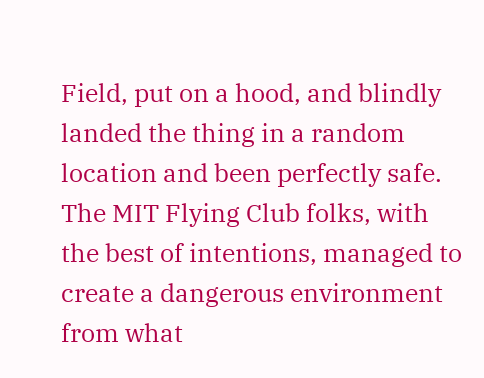Field, put on a hood, and blindly landed the thing in a random location and been perfectly safe. The MIT Flying Club folks, with the best of intentions, managed to create a dangerous environment from what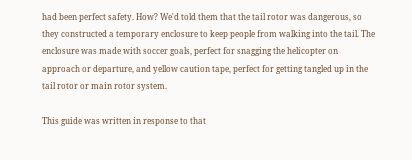had been perfect safety. How? We'd told them that the tail rotor was dangerous, so they constructed a temporary enclosure to keep people from walking into the tail. The enclosure was made with soccer goals, perfect for snagging the helicopter on approach or departure, and yellow caution tape, perfect for getting tangled up in the tail rotor or main rotor system.

This guide was written in response to that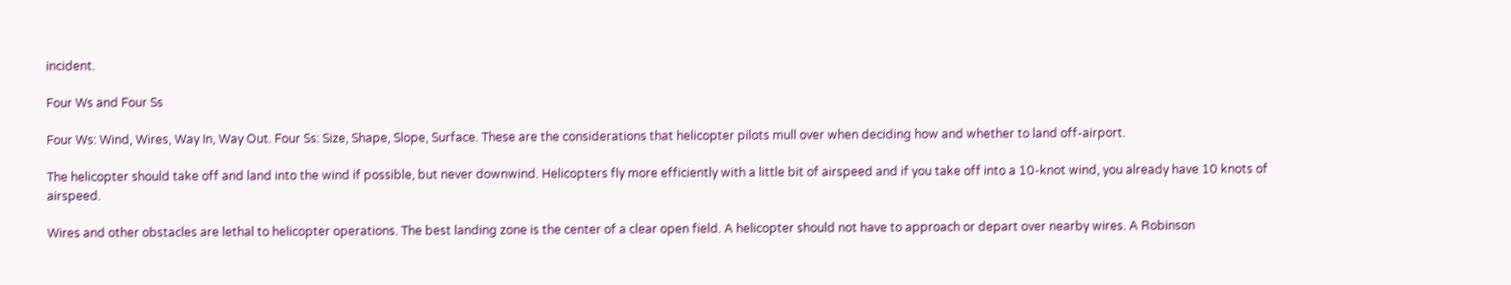incident.

Four Ws and Four Ss

Four Ws: Wind, Wires, Way In, Way Out. Four Ss: Size, Shape, Slope, Surface. These are the considerations that helicopter pilots mull over when deciding how and whether to land off-airport.

The helicopter should take off and land into the wind if possible, but never downwind. Helicopters fly more efficiently with a little bit of airspeed and if you take off into a 10-knot wind, you already have 10 knots of airspeed.

Wires and other obstacles are lethal to helicopter operations. The best landing zone is the center of a clear open field. A helicopter should not have to approach or depart over nearby wires. A Robinson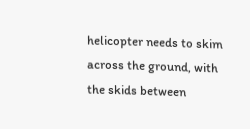helicopter needs to skim across the ground, with the skids between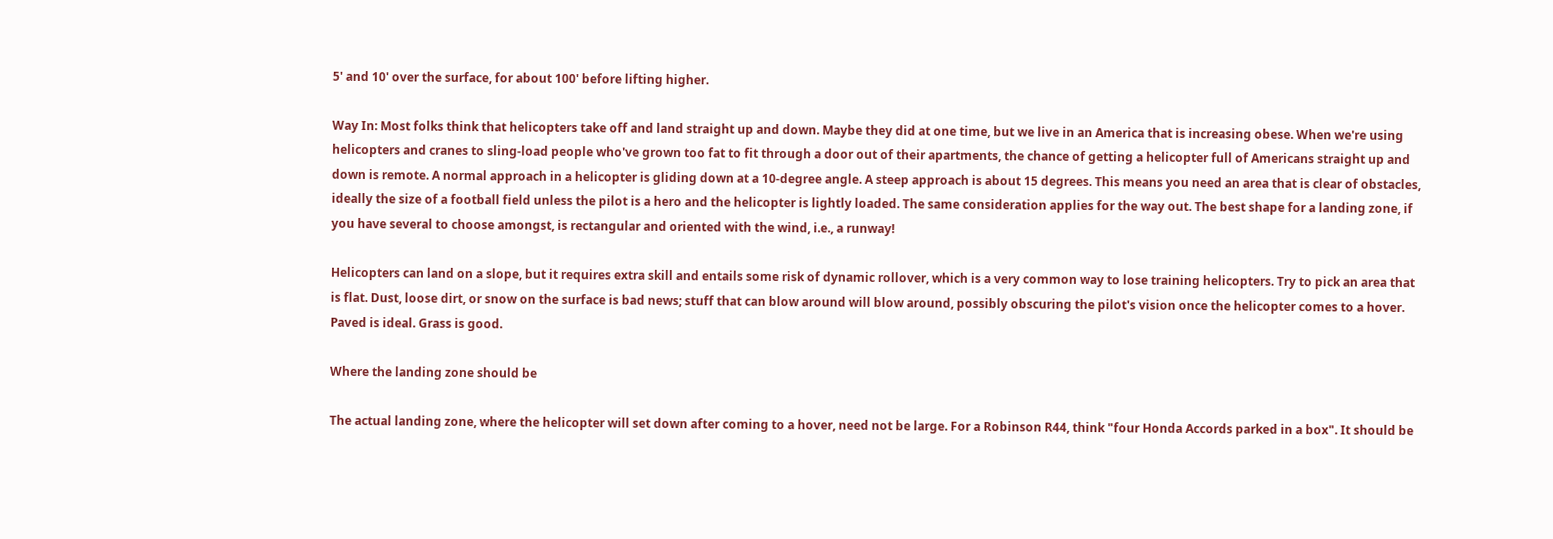5' and 10' over the surface, for about 100' before lifting higher.

Way In: Most folks think that helicopters take off and land straight up and down. Maybe they did at one time, but we live in an America that is increasing obese. When we're using helicopters and cranes to sling-load people who've grown too fat to fit through a door out of their apartments, the chance of getting a helicopter full of Americans straight up and down is remote. A normal approach in a helicopter is gliding down at a 10-degree angle. A steep approach is about 15 degrees. This means you need an area that is clear of obstacles, ideally the size of a football field unless the pilot is a hero and the helicopter is lightly loaded. The same consideration applies for the way out. The best shape for a landing zone, if you have several to choose amongst, is rectangular and oriented with the wind, i.e., a runway!

Helicopters can land on a slope, but it requires extra skill and entails some risk of dynamic rollover, which is a very common way to lose training helicopters. Try to pick an area that is flat. Dust, loose dirt, or snow on the surface is bad news; stuff that can blow around will blow around, possibly obscuring the pilot's vision once the helicopter comes to a hover. Paved is ideal. Grass is good.

Where the landing zone should be

The actual landing zone, where the helicopter will set down after coming to a hover, need not be large. For a Robinson R44, think "four Honda Accords parked in a box". It should be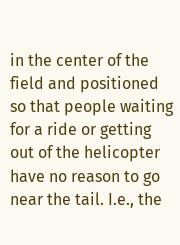in the center of the field and positioned so that people waiting for a ride or getting out of the helicopter have no reason to go near the tail. I.e., the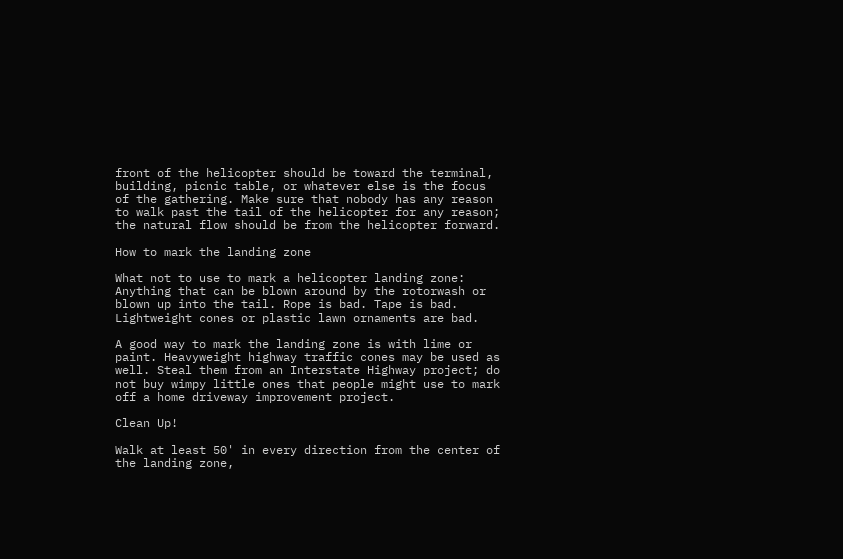front of the helicopter should be toward the terminal, building, picnic table, or whatever else is the focus of the gathering. Make sure that nobody has any reason to walk past the tail of the helicopter for any reason; the natural flow should be from the helicopter forward.

How to mark the landing zone

What not to use to mark a helicopter landing zone: Anything that can be blown around by the rotorwash or blown up into the tail. Rope is bad. Tape is bad. Lightweight cones or plastic lawn ornaments are bad.

A good way to mark the landing zone is with lime or paint. Heavyweight highway traffic cones may be used as well. Steal them from an Interstate Highway project; do not buy wimpy little ones that people might use to mark off a home driveway improvement project.

Clean Up!

Walk at least 50' in every direction from the center of the landing zone,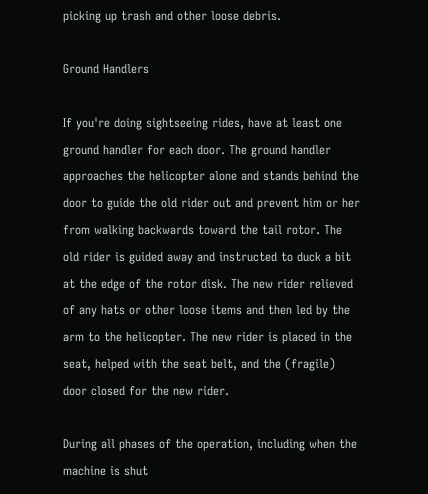picking up trash and other loose debris.

Ground Handlers

If you're doing sightseeing rides, have at least one ground handler for each door. The ground handler approaches the helicopter alone and stands behind the door to guide the old rider out and prevent him or her from walking backwards toward the tail rotor. The old rider is guided away and instructed to duck a bit at the edge of the rotor disk. The new rider relieved of any hats or other loose items and then led by the arm to the helicopter. The new rider is placed in the seat, helped with the seat belt, and the (fragile) door closed for the new rider.

During all phases of the operation, including when the machine is shut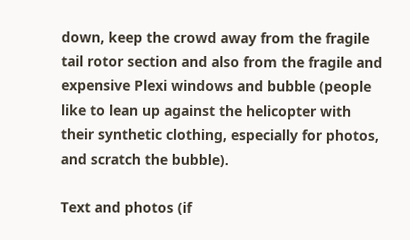down, keep the crowd away from the fragile tail rotor section and also from the fragile and expensive Plexi windows and bubble (people like to lean up against the helicopter with their synthetic clothing, especially for photos, and scratch the bubble).

Text and photos (if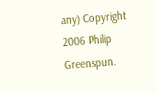any) Copyright 2006 Philip Greenspun.